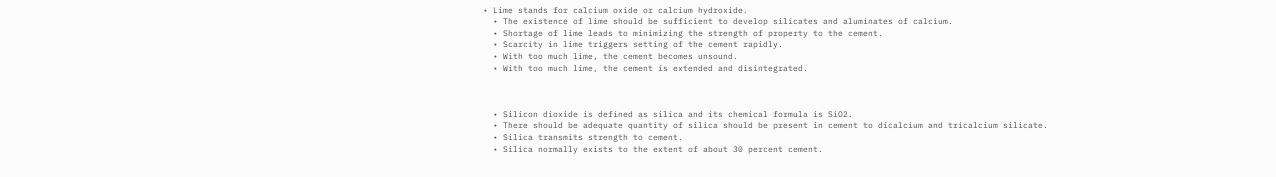• Lime stands for calcium oxide or calcium hydroxide.
  • The existence of lime should be sufficient to develop silicates and aluminates of calcium.
  • Shortage of lime leads to minimizing the strength of property to the cement.
  • Scarcity in lime triggers setting of the cement rapidly.
  • With too much lime, the cement becomes unsound.
  • With too much lime, the cement is extended and disintegrated.



  • Silicon dioxide is defined as silica and its chemical formula is SiO2.
  • There should be adequate quantity of silica should be present in cement to dicalcium and tricalcium silicate.
  • Silica transmits strength to cement.
  • Silica normally exists to the extent of about 30 percent cement.